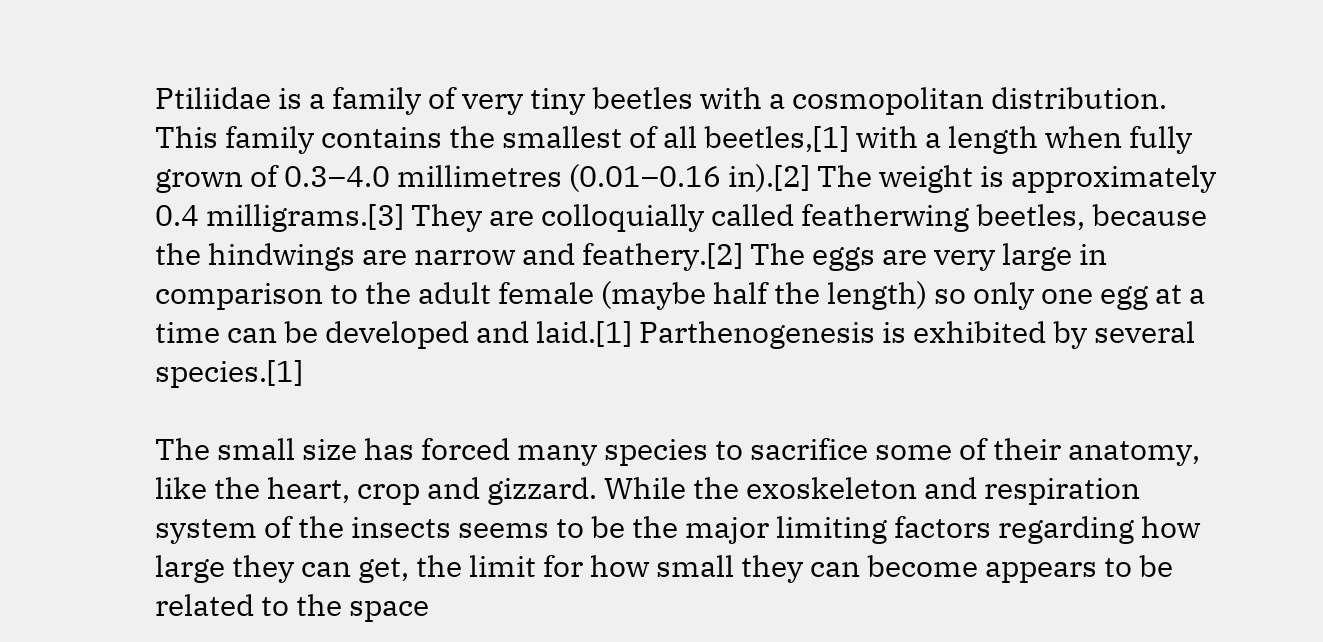Ptiliidae is a family of very tiny beetles with a cosmopolitan distribution. This family contains the smallest of all beetles,[1] with a length when fully grown of 0.3–4.0 millimetres (0.01–0.16 in).[2] The weight is approximately 0.4 milligrams.[3] They are colloquially called featherwing beetles, because the hindwings are narrow and feathery.[2] The eggs are very large in comparison to the adult female (maybe half the length) so only one egg at a time can be developed and laid.[1] Parthenogenesis is exhibited by several species.[1]

The small size has forced many species to sacrifice some of their anatomy, like the heart, crop and gizzard. While the exoskeleton and respiration system of the insects seems to be the major limiting factors regarding how large they can get, the limit for how small they can become appears to be related to the space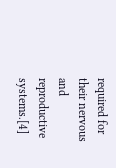required for their nervous and reproductive systems.[4]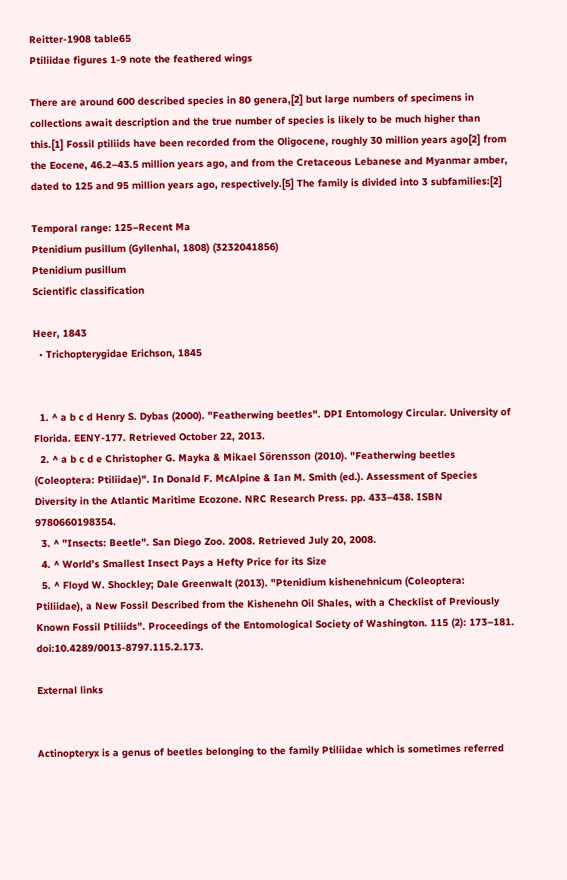Reitter-1908 table65
Ptiliidae figures 1-9 note the feathered wings

There are around 600 described species in 80 genera,[2] but large numbers of specimens in collections await description and the true number of species is likely to be much higher than this.[1] Fossil ptiliids have been recorded from the Oligocene, roughly 30 million years ago[2] from the Eocene, 46.2–43.5 million years ago, and from the Cretaceous Lebanese and Myanmar amber, dated to 125 and 95 million years ago, respectively.[5] The family is divided into 3 subfamilies:[2]

Temporal range: 125–Recent Ma
Ptenidium pusillum (Gyllenhal, 1808) (3232041856)
Ptenidium pusillum
Scientific classification

Heer, 1843
  • Trichopterygidae Erichson, 1845


  1. ^ a b c d Henry S. Dybas (2000). "Featherwing beetles". DPI Entomology Circular. University of Florida. EENY-177. Retrieved October 22, 2013.
  2. ^ a b c d e Christopher G. Mayka & Mikael Sörensson (2010). "Featherwing beetles (Coleoptera: Ptiliidae)". In Donald F. McAlpine & Ian M. Smith (ed.). Assessment of Species Diversity in the Atlantic Maritime Ecozone. NRC Research Press. pp. 433–438. ISBN 9780660198354.
  3. ^ "Insects: Beetle". San Diego Zoo. 2008. Retrieved July 20, 2008.
  4. ^ World’s Smallest Insect Pays a Hefty Price for its Size
  5. ^ Floyd W. Shockley; Dale Greenwalt (2013). "Ptenidium kishenehnicum (Coleoptera: Ptiliidae), a New Fossil Described from the Kishenehn Oil Shales, with a Checklist of Previously Known Fossil Ptiliids". Proceedings of the Entomological Society of Washington. 115 (2): 173–181. doi:10.4289/0013-8797.115.2.173.

External links


Actinopteryx is a genus of beetles belonging to the family Ptiliidae which is sometimes referred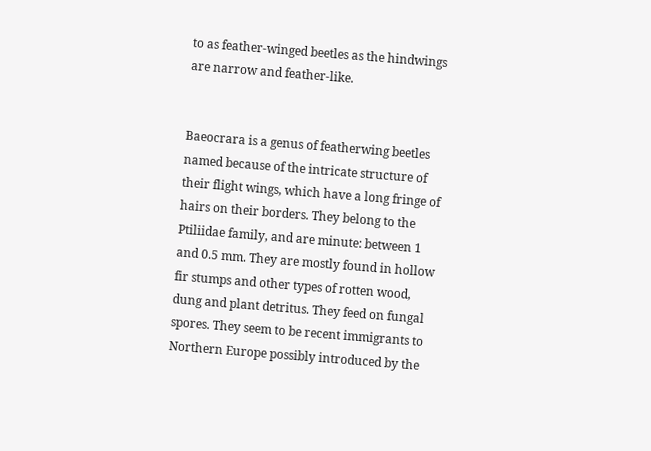to as feather-winged beetles as the hindwings are narrow and feather-like.


Baeocrara is a genus of featherwing beetles named because of the intricate structure of their flight wings, which have a long fringe of hairs on their borders. They belong to the Ptiliidae family, and are minute: between 1 and 0.5 mm. They are mostly found in hollow fir stumps and other types of rotten wood, dung and plant detritus. They feed on fungal spores. They seem to be recent immigrants to Northern Europe possibly introduced by the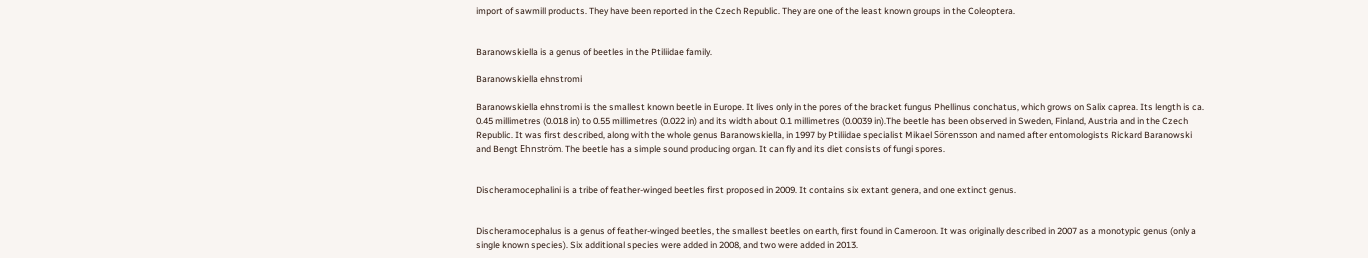import of sawmill products. They have been reported in the Czech Republic. They are one of the least known groups in the Coleoptera.


Baranowskiella is a genus of beetles in the Ptiliidae family.

Baranowskiella ehnstromi

Baranowskiella ehnstromi is the smallest known beetle in Europe. It lives only in the pores of the bracket fungus Phellinus conchatus, which grows on Salix caprea. Its length is ca. 0.45 millimetres (0.018 in) to 0.55 millimetres (0.022 in) and its width about 0.1 millimetres (0.0039 in).The beetle has been observed in Sweden, Finland, Austria and in the Czech Republic. It was first described, along with the whole genus Baranowskiella, in 1997 by Ptiliidae specialist Mikael Sörensson and named after entomologists Rickard Baranowski and Bengt Ehnström. The beetle has a simple sound producing organ. It can fly and its diet consists of fungi spores.


Discheramocephalini is a tribe of feather-winged beetles first proposed in 2009. It contains six extant genera, and one extinct genus.


Discheramocephalus is a genus of feather-winged beetles, the smallest beetles on earth, first found in Cameroon. It was originally described in 2007 as a monotypic genus (only a single known species). Six additional species were added in 2008, and two were added in 2013.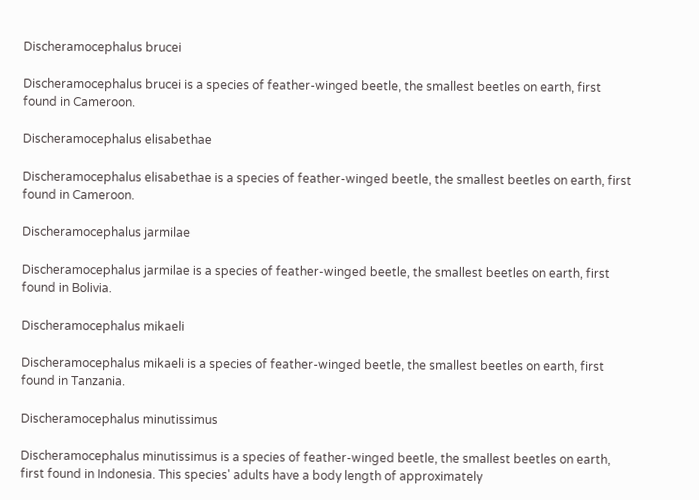Discheramocephalus brucei

Discheramocephalus brucei is a species of feather-winged beetle, the smallest beetles on earth, first found in Cameroon.

Discheramocephalus elisabethae

Discheramocephalus elisabethae is a species of feather-winged beetle, the smallest beetles on earth, first found in Cameroon.

Discheramocephalus jarmilae

Discheramocephalus jarmilae is a species of feather-winged beetle, the smallest beetles on earth, first found in Bolivia.

Discheramocephalus mikaeli

Discheramocephalus mikaeli is a species of feather-winged beetle, the smallest beetles on earth, first found in Tanzania.

Discheramocephalus minutissimus

Discheramocephalus minutissimus is a species of feather-winged beetle, the smallest beetles on earth, first found in Indonesia. This species' adults have a body length of approximately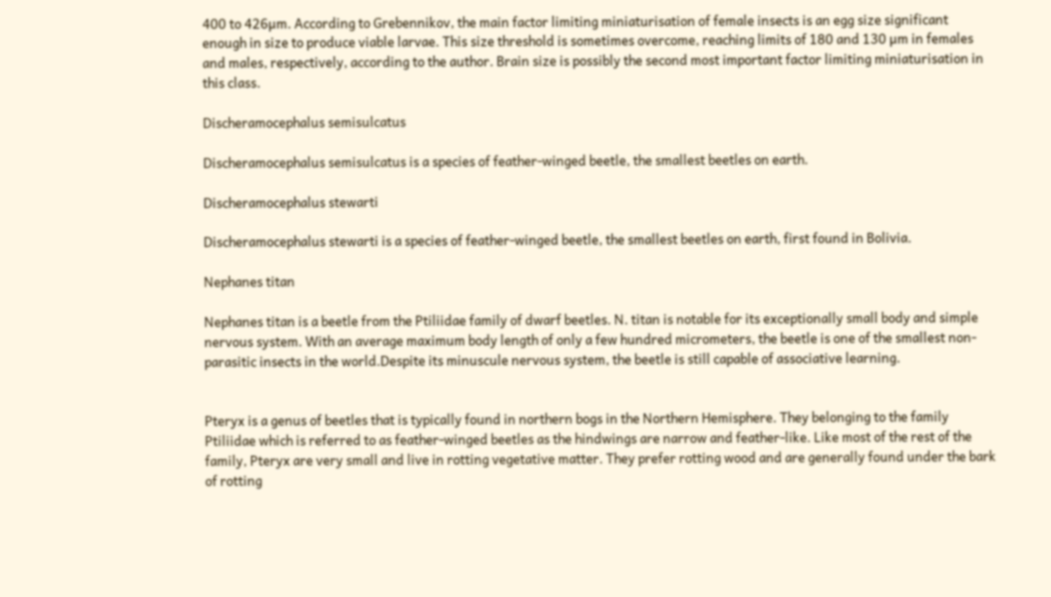400 to 426µm. According to Grebennikov, the main factor limiting miniaturisation of female insects is an egg size significant enough in size to produce viable larvae. This size threshold is sometimes overcome, reaching limits of 180 and 130 µm in females and males, respectively, according to the author. Brain size is possibly the second most important factor limiting miniaturisation in this class.

Discheramocephalus semisulcatus

Discheramocephalus semisulcatus is a species of feather-winged beetle, the smallest beetles on earth.

Discheramocephalus stewarti

Discheramocephalus stewarti is a species of feather-winged beetle, the smallest beetles on earth, first found in Bolivia.

Nephanes titan

Nephanes titan is a beetle from the Ptiliidae family of dwarf beetles. N. titan is notable for its exceptionally small body and simple nervous system. With an average maximum body length of only a few hundred micrometers, the beetle is one of the smallest non-parasitic insects in the world.Despite its minuscule nervous system, the beetle is still capable of associative learning.


Pteryx is a genus of beetles that is typically found in northern bogs in the Northern Hemisphere. They belonging to the family Ptiliidae which is referred to as feather-winged beetles as the hindwings are narrow and feather-like. Like most of the rest of the family, Pteryx are very small and live in rotting vegetative matter. They prefer rotting wood and are generally found under the bark of rotting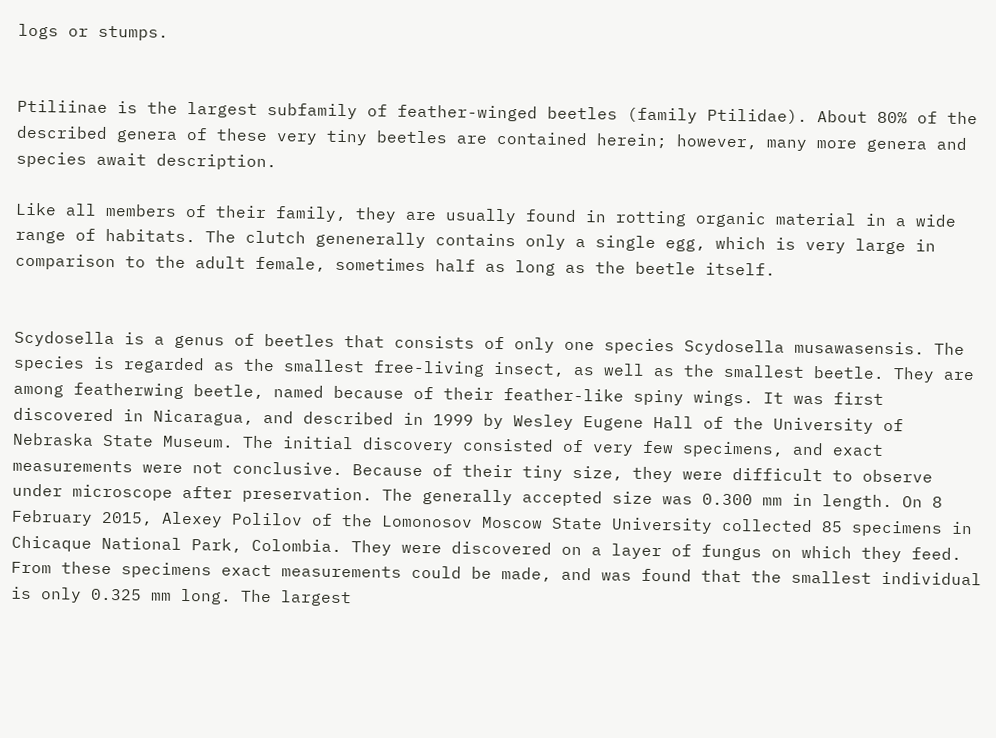logs or stumps.


Ptiliinae is the largest subfamily of feather-winged beetles (family Ptilidae). About 80% of the described genera of these very tiny beetles are contained herein; however, many more genera and species await description.

Like all members of their family, they are usually found in rotting organic material in a wide range of habitats. The clutch genenerally contains only a single egg, which is very large in comparison to the adult female, sometimes half as long as the beetle itself.


Scydosella is a genus of beetles that consists of only one species Scydosella musawasensis. The species is regarded as the smallest free-living insect, as well as the smallest beetle. They are among featherwing beetle, named because of their feather-like spiny wings. It was first discovered in Nicaragua, and described in 1999 by Wesley Eugene Hall of the University of Nebraska State Museum. The initial discovery consisted of very few specimens, and exact measurements were not conclusive. Because of their tiny size, they were difficult to observe under microscope after preservation. The generally accepted size was 0.300 mm in length. On 8 February 2015, Alexey Polilov of the Lomonosov Moscow State University collected 85 specimens in Chicaque National Park, Colombia. They were discovered on a layer of fungus on which they feed. From these specimens exact measurements could be made, and was found that the smallest individual is only 0.325 mm long. The largest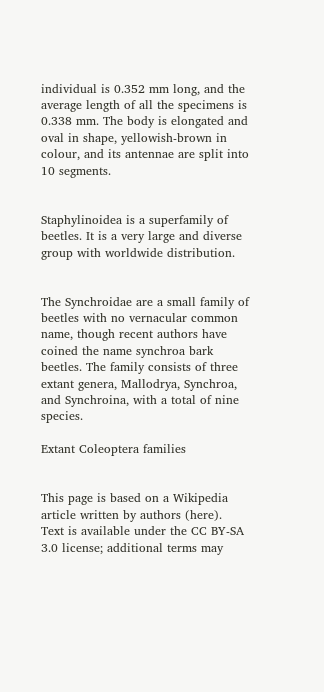individual is 0.352 mm long, and the average length of all the specimens is 0.338 mm. The body is elongated and oval in shape, yellowish-brown in colour, and its antennae are split into 10 segments.


Staphylinoidea is a superfamily of beetles. It is a very large and diverse group with worldwide distribution.


The Synchroidae are a small family of beetles with no vernacular common name, though recent authors have coined the name synchroa bark beetles. The family consists of three extant genera, Mallodrya, Synchroa, and Synchroina, with a total of nine species.

Extant Coleoptera families


This page is based on a Wikipedia article written by authors (here).
Text is available under the CC BY-SA 3.0 license; additional terms may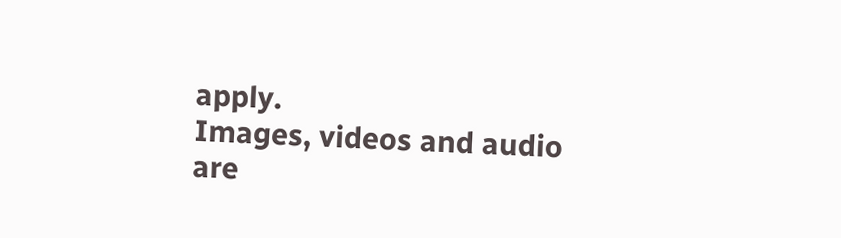apply.
Images, videos and audio are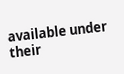available under their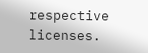respective licenses.